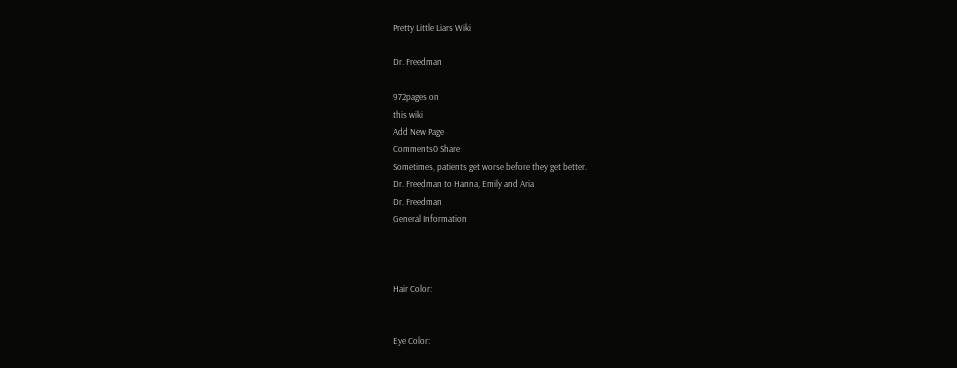Pretty Little Liars Wiki

Dr. Freedman

972pages on
this wiki
Add New Page
Comments0 Share
Sometimes, patients get worse before they get better.
Dr. Freedman to Hanna, Emily and Aria
Dr. Freedman
General Information



Hair Color:


Eye Color: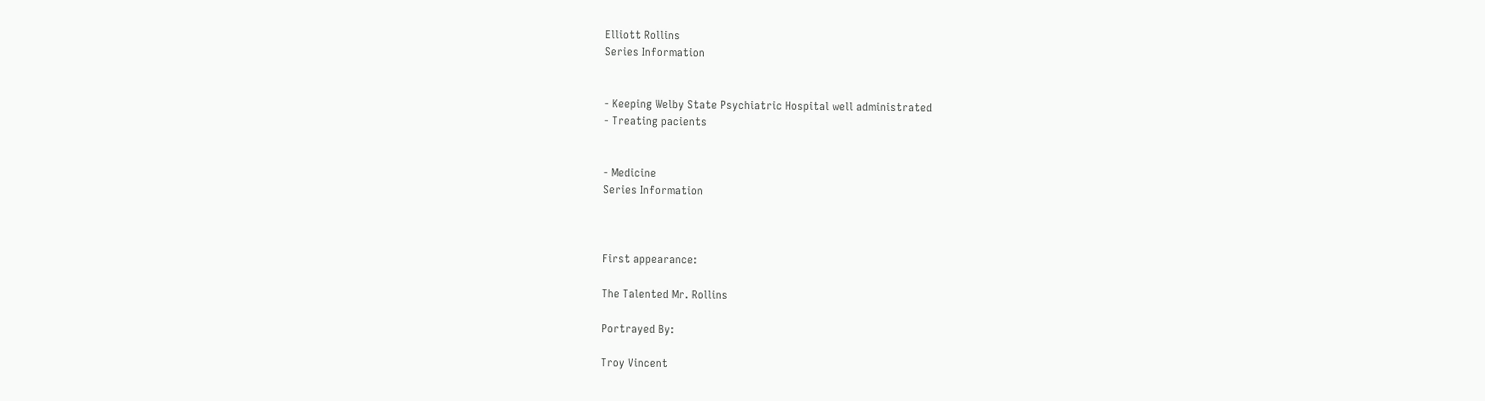Elliott Rollins
Series Information


- Keeping Welby State Psychiatric Hospital well administrated
- Treating pacients


- Medicine
Series Information



First appearance:

The Talented Mr. Rollins

Portrayed By:

Troy Vincent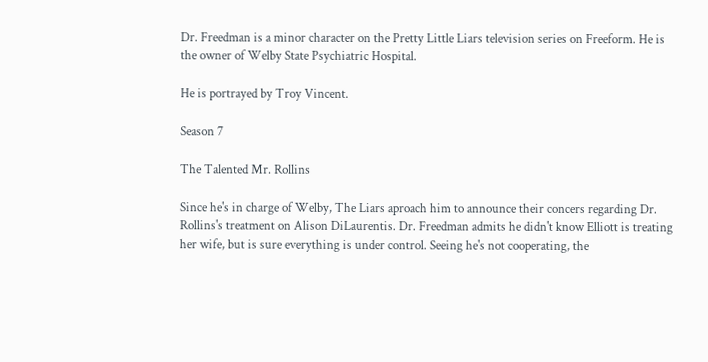Dr. Freedman is a minor character on the Pretty Little Liars television series on Freeform. He is the owner of Welby State Psychiatric Hospital.

He is portrayed by Troy Vincent.

Season 7

The Talented Mr. Rollins

Since he's in charge of Welby, The Liars aproach him to announce their concers regarding Dr. Rollins's treatment on Alison DiLaurentis. Dr. Freedman admits he didn't know Elliott is treating her wife, but is sure everything is under control. Seeing he's not cooperating, the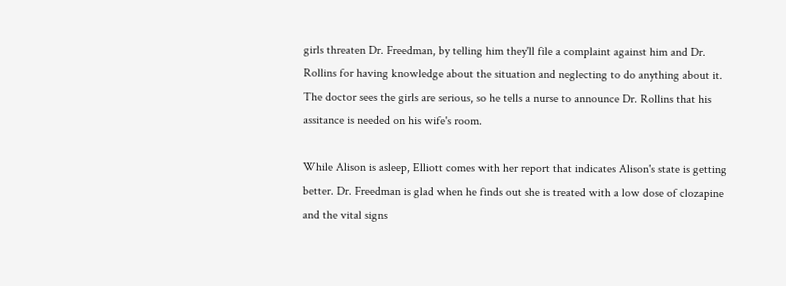girls threaten Dr. Freedman, by telling him they'll file a complaint against him and Dr. Rollins for having knowledge about the situation and neglecting to do anything about it. The doctor sees the girls are serious, so he tells a nurse to announce Dr. Rollins that his assitance is needed on his wife's room.

While Alison is asleep, Elliott comes with her report that indicates Alison's state is getting better. Dr. Freedman is glad when he finds out she is treated with a low dose of clozapine and the vital signs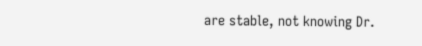are stable, not knowing Dr.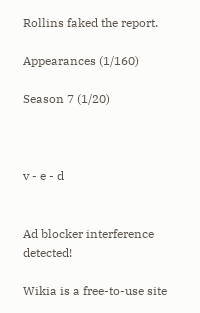Rollins faked the report.

Appearances (1/160)

Season 7 (1/20)



v - e - d


Ad blocker interference detected!

Wikia is a free-to-use site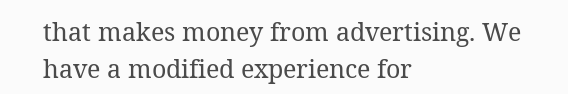that makes money from advertising. We have a modified experience for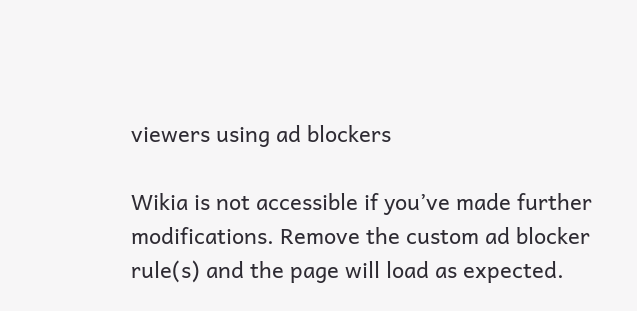viewers using ad blockers

Wikia is not accessible if you’ve made further modifications. Remove the custom ad blocker rule(s) and the page will load as expected.